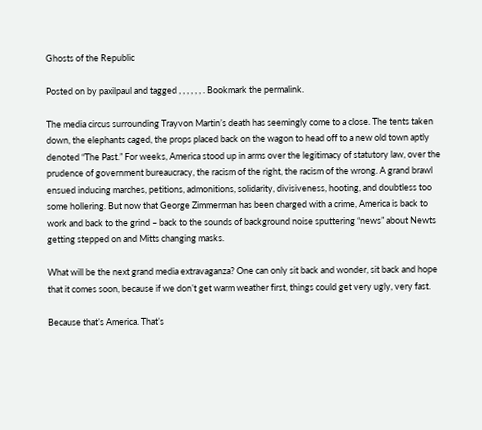Ghosts of the Republic

Posted on by paxilpaul and tagged , , , , , , . Bookmark the permalink.

The media circus surrounding Trayvon Martin’s death has seemingly come to a close. The tents taken down, the elephants caged, the props placed back on the wagon to head off to a new old town aptly denoted “The Past.” For weeks, America stood up in arms over the legitimacy of statutory law, over the prudence of government bureaucracy, the racism of the right, the racism of the wrong. A grand brawl ensued inducing marches, petitions, admonitions, solidarity, divisiveness, hooting, and doubtless too some hollering. But now that George Zimmerman has been charged with a crime, America is back to work and back to the grind – back to the sounds of background noise sputtering “news” about Newts getting stepped on and Mitts changing masks.

What will be the next grand media extravaganza? One can only sit back and wonder, sit back and hope that it comes soon, because if we don’t get warm weather first, things could get very ugly, very fast.

Because that’s America. That’s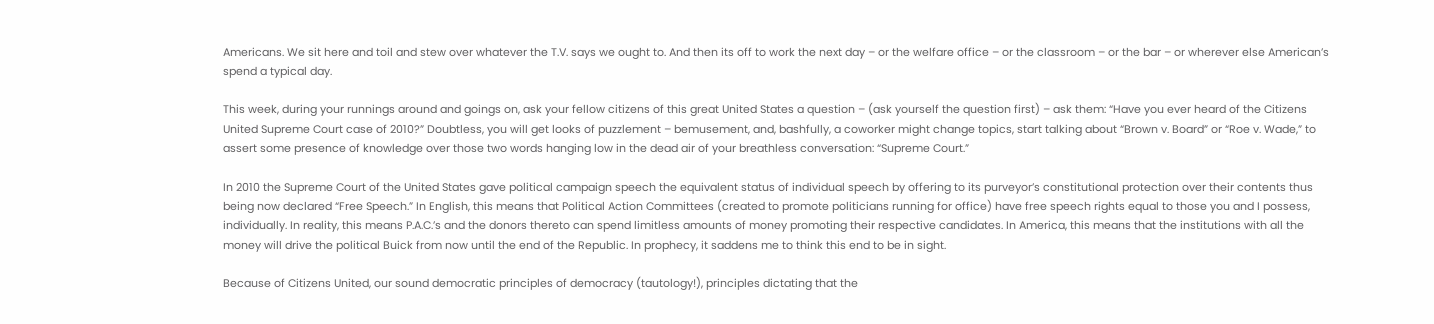Americans. We sit here and toil and stew over whatever the T.V. says we ought to. And then its off to work the next day – or the welfare office – or the classroom – or the bar – or wherever else American’s spend a typical day.

This week, during your runnings around and goings on, ask your fellow citizens of this great United States a question – (ask yourself the question first) – ask them: “Have you ever heard of the Citizens United Supreme Court case of 2010?” Doubtless, you will get looks of puzzlement – bemusement, and, bashfully, a coworker might change topics, start talking about “Brown v. Board” or “Roe v. Wade,” to assert some presence of knowledge over those two words hanging low in the dead air of your breathless conversation: “Supreme Court.”

In 2010 the Supreme Court of the United States gave political campaign speech the equivalent status of individual speech by offering to its purveyor’s constitutional protection over their contents thus being now declared “Free Speech.” In English, this means that Political Action Committees (created to promote politicians running for office) have free speech rights equal to those you and I possess, individually. In reality, this means P.A.C.’s and the donors thereto can spend limitless amounts of money promoting their respective candidates. In America, this means that the institutions with all the money will drive the political Buick from now until the end of the Republic. In prophecy, it saddens me to think this end to be in sight.

Because of Citizens United, our sound democratic principles of democracy (tautology!), principles dictating that the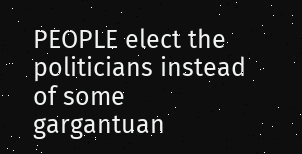PEOPLE elect the politicians instead of some gargantuan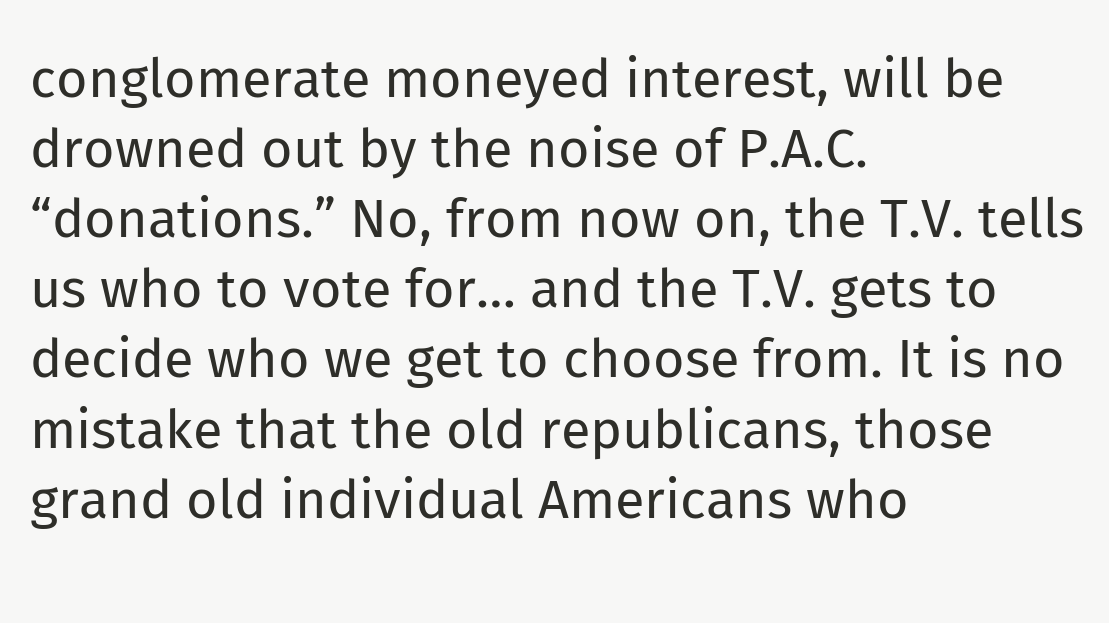conglomerate moneyed interest, will be drowned out by the noise of P.A.C. “donations.” No, from now on, the T.V. tells us who to vote for… and the T.V. gets to decide who we get to choose from. It is no mistake that the old republicans, those grand old individual Americans who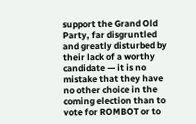support the Grand Old Party, far disgruntled and greatly disturbed by their lack of a worthy candidate — it is no mistake that they have no other choice in the coming election than to vote for ROMBOT or to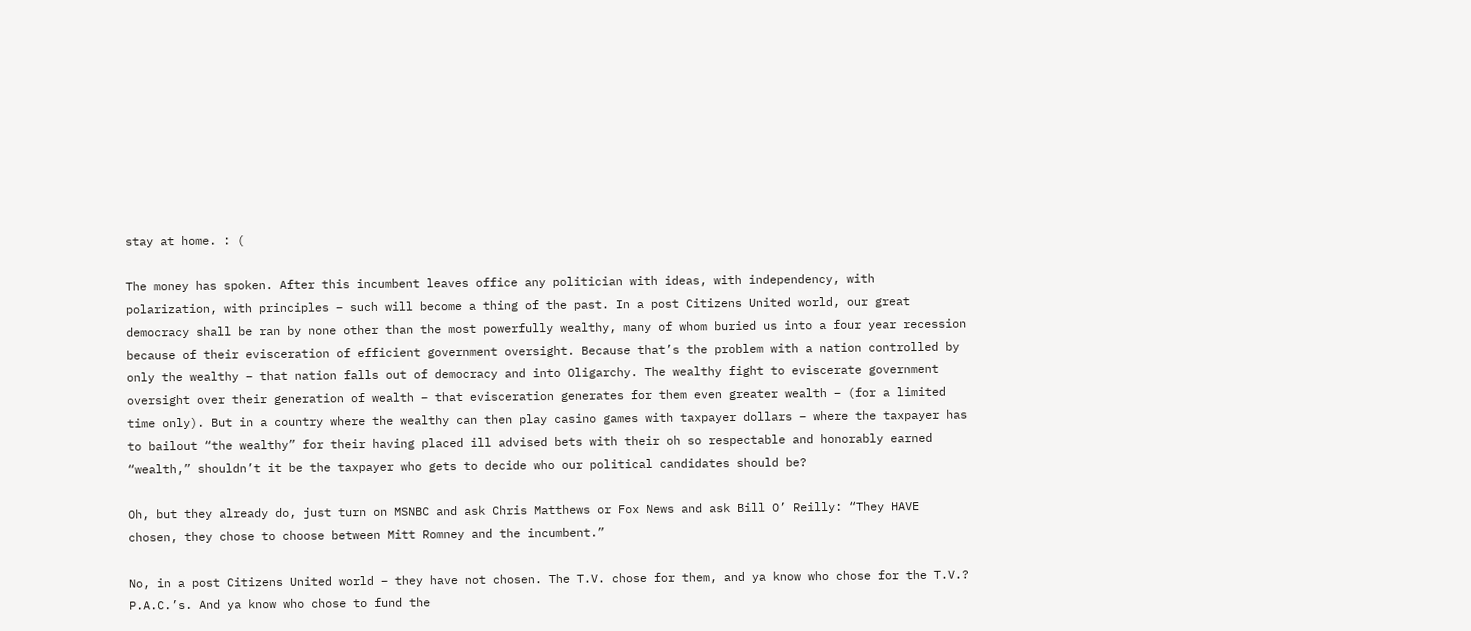stay at home. : (

The money has spoken. After this incumbent leaves office any politician with ideas, with independency, with polarization, with principles – such will become a thing of the past. In a post Citizens United world, our great democracy shall be ran by none other than the most powerfully wealthy, many of whom buried us into a four year recession because of their evisceration of efficient government oversight. Because that’s the problem with a nation controlled by only the wealthy – that nation falls out of democracy and into Oligarchy. The wealthy fight to eviscerate government oversight over their generation of wealth – that evisceration generates for them even greater wealth – (for a limited time only). But in a country where the wealthy can then play casino games with taxpayer dollars – where the taxpayer has to bailout “the wealthy” for their having placed ill advised bets with their oh so respectable and honorably earned “wealth,” shouldn’t it be the taxpayer who gets to decide who our political candidates should be?

Oh, but they already do, just turn on MSNBC and ask Chris Matthews or Fox News and ask Bill O’ Reilly: “They HAVE chosen, they chose to choose between Mitt Romney and the incumbent.”

No, in a post Citizens United world – they have not chosen. The T.V. chose for them, and ya know who chose for the T.V.? P.A.C.’s. And ya know who chose to fund the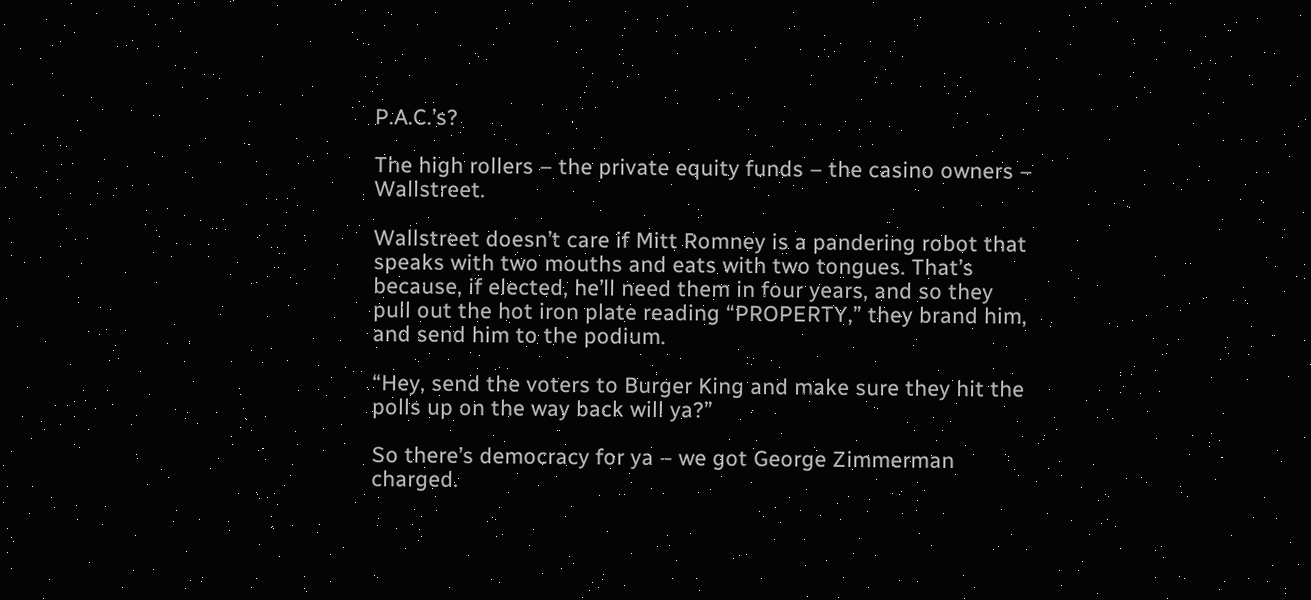P.A.C.’s?

The high rollers – the private equity funds – the casino owners – Wallstreet.

Wallstreet doesn’t care if Mitt Romney is a pandering robot that speaks with two mouths and eats with two tongues. That’s because, if elected, he’ll need them in four years, and so they pull out the hot iron plate reading “PROPERTY,” they brand him, and send him to the podium.

“Hey, send the voters to Burger King and make sure they hit the polls up on the way back will ya?”

So there’s democracy for ya – we got George Zimmerman charged.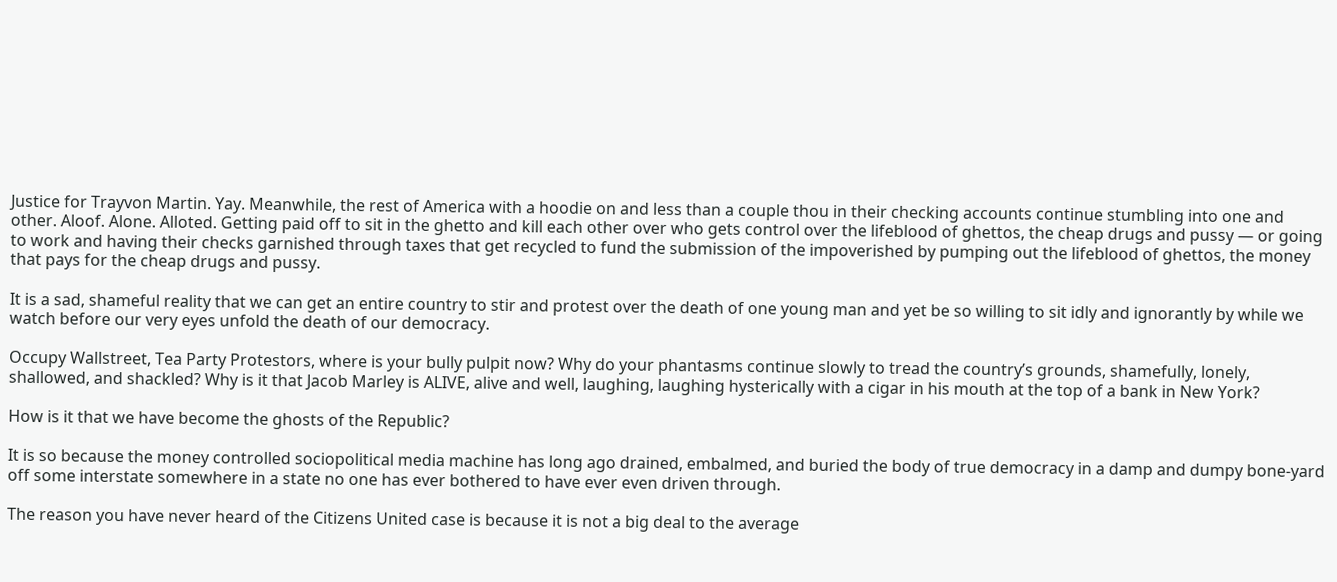Justice for Trayvon Martin. Yay. Meanwhile, the rest of America with a hoodie on and less than a couple thou in their checking accounts continue stumbling into one and other. Aloof. Alone. Alloted. Getting paid off to sit in the ghetto and kill each other over who gets control over the lifeblood of ghettos, the cheap drugs and pussy — or going to work and having their checks garnished through taxes that get recycled to fund the submission of the impoverished by pumping out the lifeblood of ghettos, the money that pays for the cheap drugs and pussy.

It is a sad, shameful reality that we can get an entire country to stir and protest over the death of one young man and yet be so willing to sit idly and ignorantly by while we watch before our very eyes unfold the death of our democracy.

Occupy Wallstreet, Tea Party Protestors, where is your bully pulpit now? Why do your phantasms continue slowly to tread the country’s grounds, shamefully, lonely, shallowed, and shackled? Why is it that Jacob Marley is ALIVE, alive and well, laughing, laughing hysterically with a cigar in his mouth at the top of a bank in New York?

How is it that we have become the ghosts of the Republic?

It is so because the money controlled sociopolitical media machine has long ago drained, embalmed, and buried the body of true democracy in a damp and dumpy bone-yard off some interstate somewhere in a state no one has ever bothered to have ever even driven through.

The reason you have never heard of the Citizens United case is because it is not a big deal to the average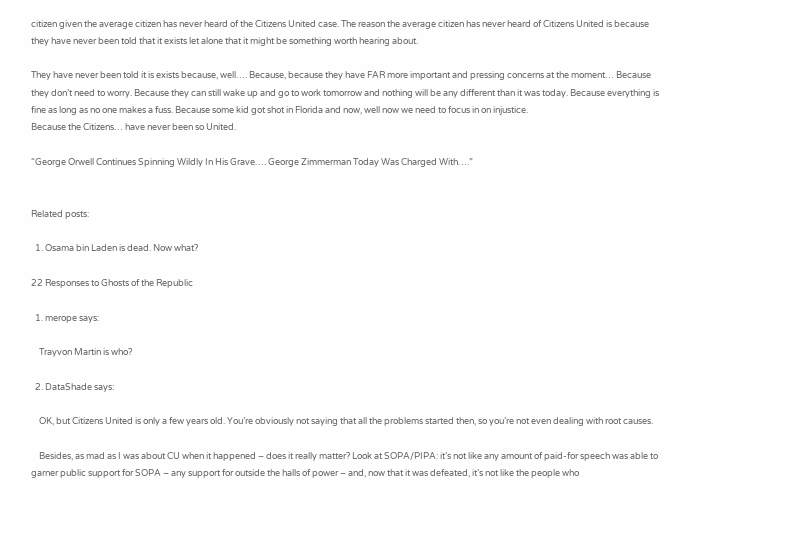citizen given the average citizen has never heard of the Citizens United case. The reason the average citizen has never heard of Citizens United is because they have never been told that it exists let alone that it might be something worth hearing about.

They have never been told it is exists because, well…. Because, because they have FAR more important and pressing concerns at the moment… Because they don’t need to worry. Because they can still wake up and go to work tomorrow and nothing will be any different than it was today. Because everything is fine as long as no one makes a fuss. Because some kid got shot in Florida and now, well now we need to focus in on injustice.
Because the Citizens… have never been so United.

“George Orwell Continues Spinning Wildly In His Grave…. George Zimmerman Today Was Charged With….”


Related posts:

  1. Osama bin Laden is dead. Now what?

22 Responses to Ghosts of the Republic

  1. merope says:

    Trayvon Martin is who?

  2. DataShade says:

    OK, but Citizens United is only a few years old. You’re obviously not saying that all the problems started then, so you’re not even dealing with root causes.

    Besides, as mad as I was about CU when it happened – does it really matter? Look at SOPA/PIPA: it’s not like any amount of paid-for speech was able to garner public support for SOPA – any support for outside the halls of power – and, now that it was defeated, it’s not like the people who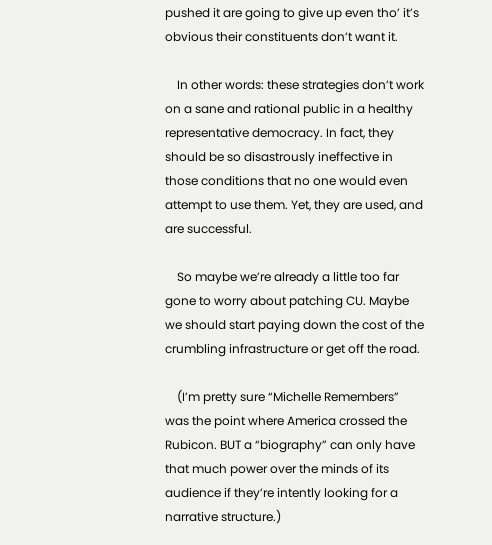pushed it are going to give up even tho’ it’s obvious their constituents don’t want it.

    In other words: these strategies don’t work on a sane and rational public in a healthy representative democracy. In fact, they should be so disastrously ineffective in those conditions that no one would even attempt to use them. Yet, they are used, and are successful.

    So maybe we’re already a little too far gone to worry about patching CU. Maybe we should start paying down the cost of the crumbling infrastructure or get off the road.

    (I’m pretty sure “Michelle Remembers” was the point where America crossed the Rubicon. BUT a “biography” can only have that much power over the minds of its audience if they’re intently looking for a narrative structure.)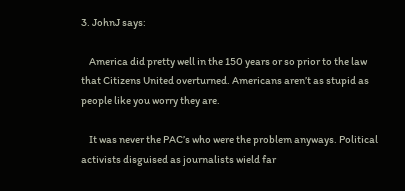3. JohnJ says:

    America did pretty well in the 150 years or so prior to the law that Citizens United overturned. Americans aren’t as stupid as people like you worry they are.

    It was never the PAC’s who were the problem anyways. Political activists disguised as journalists wield far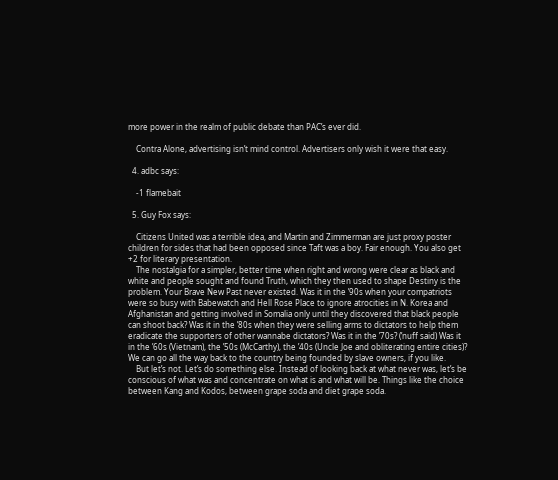more power in the realm of public debate than PAC’s ever did.

    Contra Alone, advertising isn’t mind control. Advertisers only wish it were that easy.

  4. adbc says:

    -1 flamebait

  5. Guy Fox says:

    Citizens United was a terrible idea, and Martin and Zimmerman are just proxy poster children for sides that had been opposed since Taft was a boy. Fair enough. You also get +2 for literary presentation.
    The nostalgia for a simpler, better time when right and wrong were clear as black and white and people sought and found Truth, which they then used to shape Destiny is the problem. Your Brave New Past never existed. Was it in the ’90s when your compatriots were so busy with Babewatch and Hell Rose Place to ignore atrocities in N. Korea and Afghanistan and getting involved in Somalia only until they discovered that black people can shoot back? Was it in the ’80s when they were selling arms to dictators to help them eradicate the supporters of other wannabe dictators? Was it in the ’70s? (’nuff said) Was it in the ’60s (Vietnam), the ’50s (McCarthy), the ’40s (Uncle Joe and obliterating entire cities)? We can go all the way back to the country being founded by slave owners, if you like.
    But let’s not. Let’s do something else. Instead of looking back at what never was, let’s be conscious of what was and concentrate on what is and what will be. Things like the choice between Kang and Kodos, between grape soda and diet grape soda.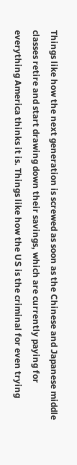Things like how the next generation is screwed as soon as the Chinese and Japanese middle classes retire and start drawing down their savings, which are currently paying for everything America thinks it is. Things like how the US is the criminal for even trying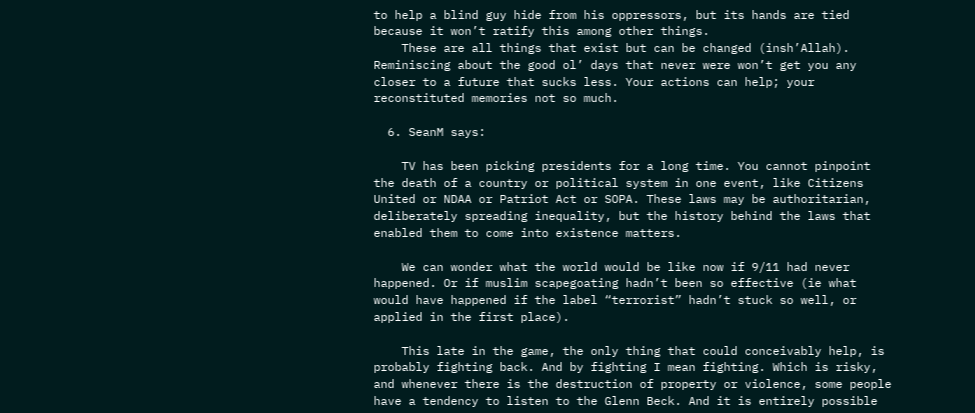to help a blind guy hide from his oppressors, but its hands are tied because it won’t ratify this among other things.
    These are all things that exist but can be changed (insh’Allah). Reminiscing about the good ol’ days that never were won’t get you any closer to a future that sucks less. Your actions can help; your reconstituted memories not so much.

  6. SeanM says:

    TV has been picking presidents for a long time. You cannot pinpoint the death of a country or political system in one event, like Citizens United or NDAA or Patriot Act or SOPA. These laws may be authoritarian, deliberately spreading inequality, but the history behind the laws that enabled them to come into existence matters.

    We can wonder what the world would be like now if 9/11 had never happened. Or if muslim scapegoating hadn’t been so effective (ie what would have happened if the label “terrorist” hadn’t stuck so well, or applied in the first place).

    This late in the game, the only thing that could conceivably help, is probably fighting back. And by fighting I mean fighting. Which is risky, and whenever there is the destruction of property or violence, some people have a tendency to listen to the Glenn Beck. And it is entirely possible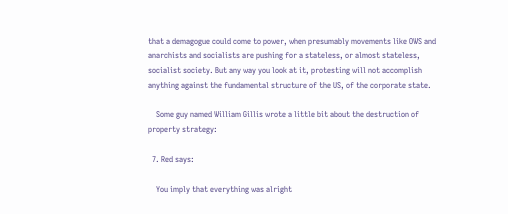that a demagogue could come to power, when presumably movements like OWS and anarchists and socialists are pushing for a stateless, or almost stateless, socialist society. But any way you look at it, protesting will not accomplish anything against the fundamental structure of the US, of the corporate state.

    Some guy named William Gillis wrote a little bit about the destruction of property strategy:

  7. Red says:

    You imply that everything was alright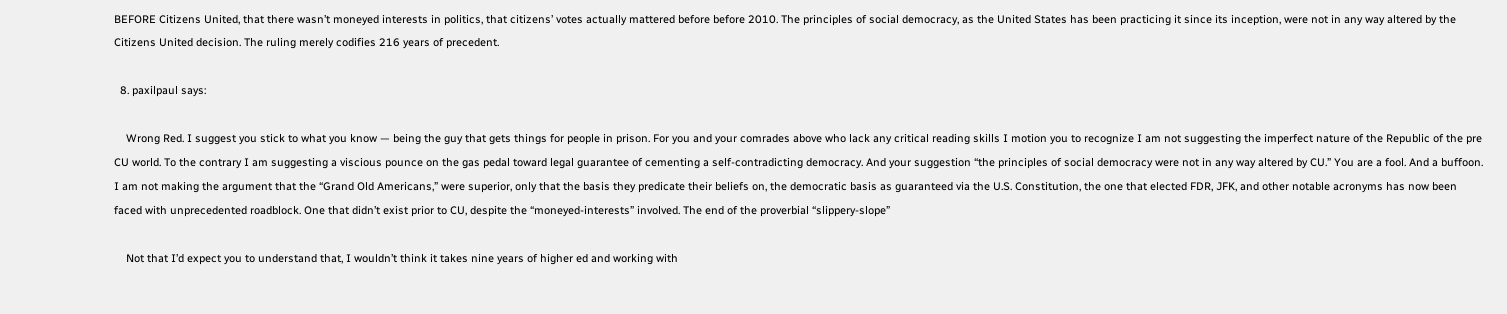BEFORE Citizens United, that there wasn’t moneyed interests in politics, that citizens’ votes actually mattered before before 2010. The principles of social democracy, as the United States has been practicing it since its inception, were not in any way altered by the Citizens United decision. The ruling merely codifies 216 years of precedent.

  8. paxilpaul says:

    Wrong Red. I suggest you stick to what you know — being the guy that gets things for people in prison. For you and your comrades above who lack any critical reading skills I motion you to recognize I am not suggesting the imperfect nature of the Republic of the pre CU world. To the contrary I am suggesting a viscious pounce on the gas pedal toward legal guarantee of cementing a self-contradicting democracy. And your suggestion “the principles of social democracy were not in any way altered by CU.” You are a fool. And a buffoon. I am not making the argument that the “Grand Old Americans,” were superior, only that the basis they predicate their beliefs on, the democratic basis as guaranteed via the U.S. Constitution, the one that elected FDR, JFK, and other notable acronyms has now been faced with unprecedented roadblock. One that didn’t exist prior to CU, despite the “moneyed-interests” involved. The end of the proverbial “slippery-slope”

    Not that I’d expect you to understand that, I wouldn’t think it takes nine years of higher ed and working with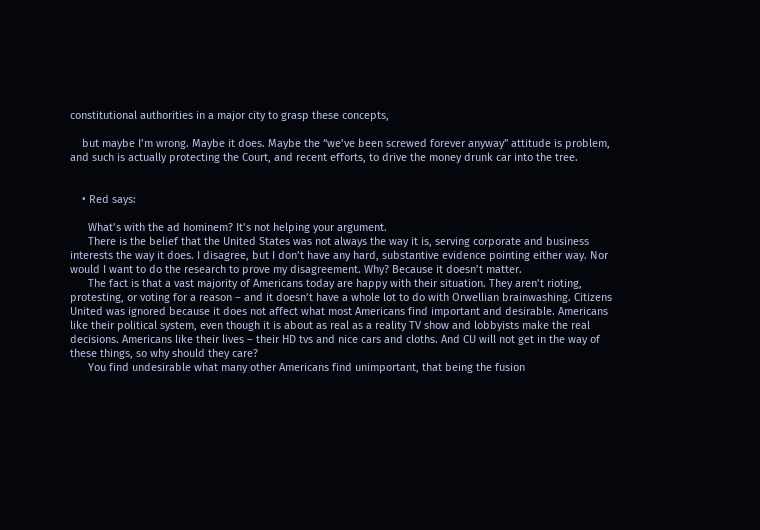constitutional authorities in a major city to grasp these concepts,

    but maybe I’m wrong. Maybe it does. Maybe the “we’ve been screwed forever anyway” attitude is problem, and such is actually protecting the Court, and recent efforts, to drive the money drunk car into the tree.


    • Red says:

      What’s with the ad hominem? It’s not helping your argument.
      There is the belief that the United States was not always the way it is, serving corporate and business interests the way it does. I disagree, but I don’t have any hard, substantive evidence pointing either way. Nor would I want to do the research to prove my disagreement. Why? Because it doesn’t matter.
      The fact is that a vast majority of Americans today are happy with their situation. They aren’t rioting, protesting, or voting for a reason – and it doesn’t have a whole lot to do with Orwellian brainwashing. Citizens United was ignored because it does not affect what most Americans find important and desirable. Americans like their political system, even though it is about as real as a reality TV show and lobbyists make the real decisions. Americans like their lives – their HD tvs and nice cars and cloths. And CU will not get in the way of these things, so why should they care?
      You find undesirable what many other Americans find unimportant, that being the fusion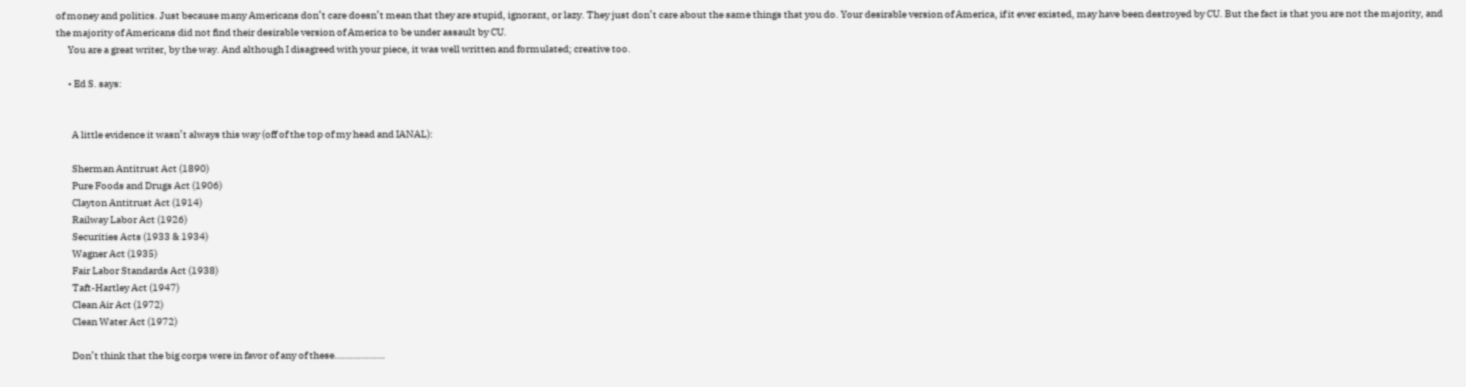of money and politics. Just because many Americans don’t care doesn’t mean that they are stupid, ignorant, or lazy. They just don’t care about the same things that you do. Your desirable version of America, if it ever existed, may have been destroyed by CU. But the fact is that you are not the majority, and the majority of Americans did not find their desirable version of America to be under assault by CU.
      You are a great writer, by the way. And although I disagreed with your piece, it was well written and formulated; creative too.

      • Ed S. says:


        A little evidence it wasn’t always this way (off of the top of my head and IANAL):

        Sherman Antitrust Act (1890)
        Pure Foods and Drugs Act (1906)
        Clayton Antitrust Act (1914)
        Railway Labor Act (1926)
        Securities Acts (1933 & 1934)
        Wagner Act (1935)
        Fair Labor Standards Act (1938)
        Taft-Hartley Act (1947)
        Clean Air Act (1972)
        Clean Water Act (1972)

        Don’t think that the big corps were in favor of any of these……………….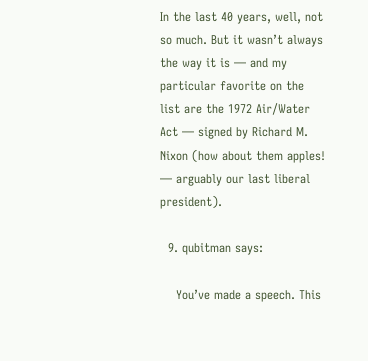In the last 40 years, well, not so much. But it wasn’t always the way it is — and my particular favorite on the list are the 1972 Air/Water Act — signed by Richard M. Nixon (how about them apples! — arguably our last liberal president).

  9. qubitman says:

    You’ve made a speech. This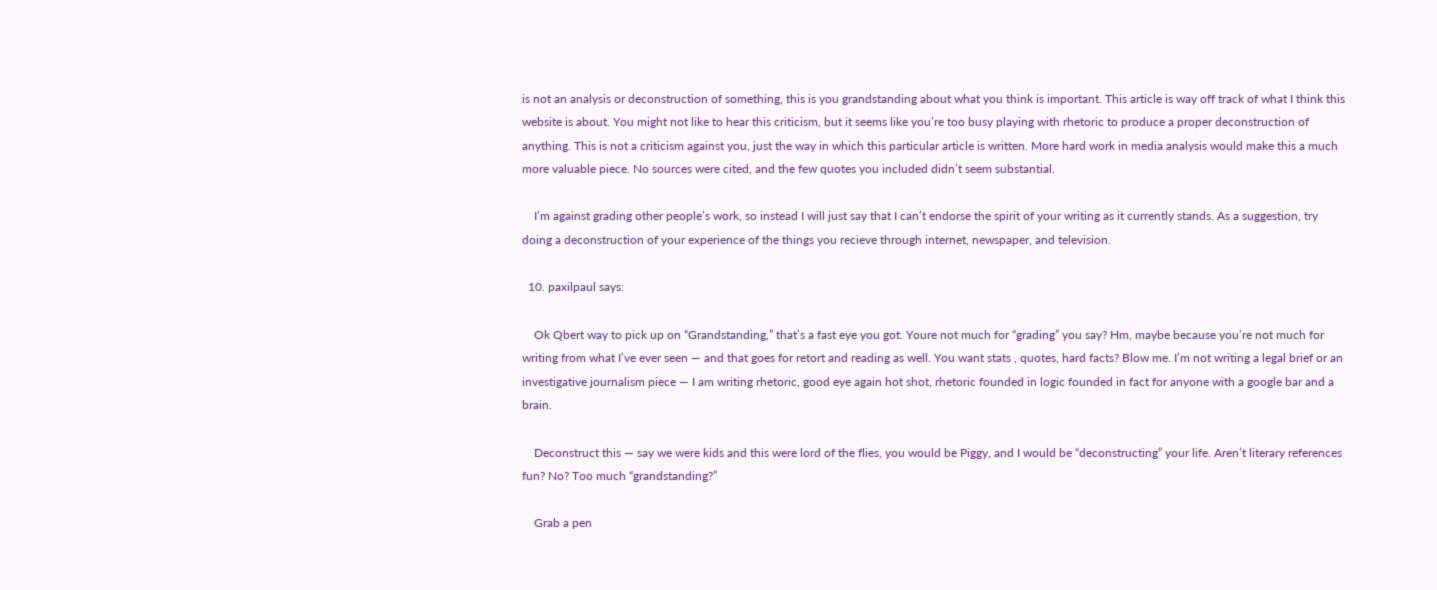is not an analysis or deconstruction of something, this is you grandstanding about what you think is important. This article is way off track of what I think this website is about. You might not like to hear this criticism, but it seems like you’re too busy playing with rhetoric to produce a proper deconstruction of anything. This is not a criticism against you, just the way in which this particular article is written. More hard work in media analysis would make this a much more valuable piece. No sources were cited, and the few quotes you included didn’t seem substantial.

    I’m against grading other people’s work, so instead I will just say that I can’t endorse the spirit of your writing as it currently stands. As a suggestion, try doing a deconstruction of your experience of the things you recieve through internet, newspaper, and television.

  10. paxilpaul says:

    Ok Qbert way to pick up on “Grandstanding,” that’s a fast eye you got. Youre not much for “grading” you say? Hm, maybe because you’re not much for writing from what I’ve ever seen — and that goes for retort and reading as well. You want stats , quotes, hard facts? Blow me. I’m not writing a legal brief or an investigative journalism piece — I am writing rhetoric, good eye again hot shot, rhetoric founded in logic founded in fact for anyone with a google bar and a brain.

    Deconstruct this — say we were kids and this were lord of the flies, you would be Piggy, and I would be “deconstructing” your life. Aren’t literary references fun? No? Too much “grandstanding?”

    Grab a pen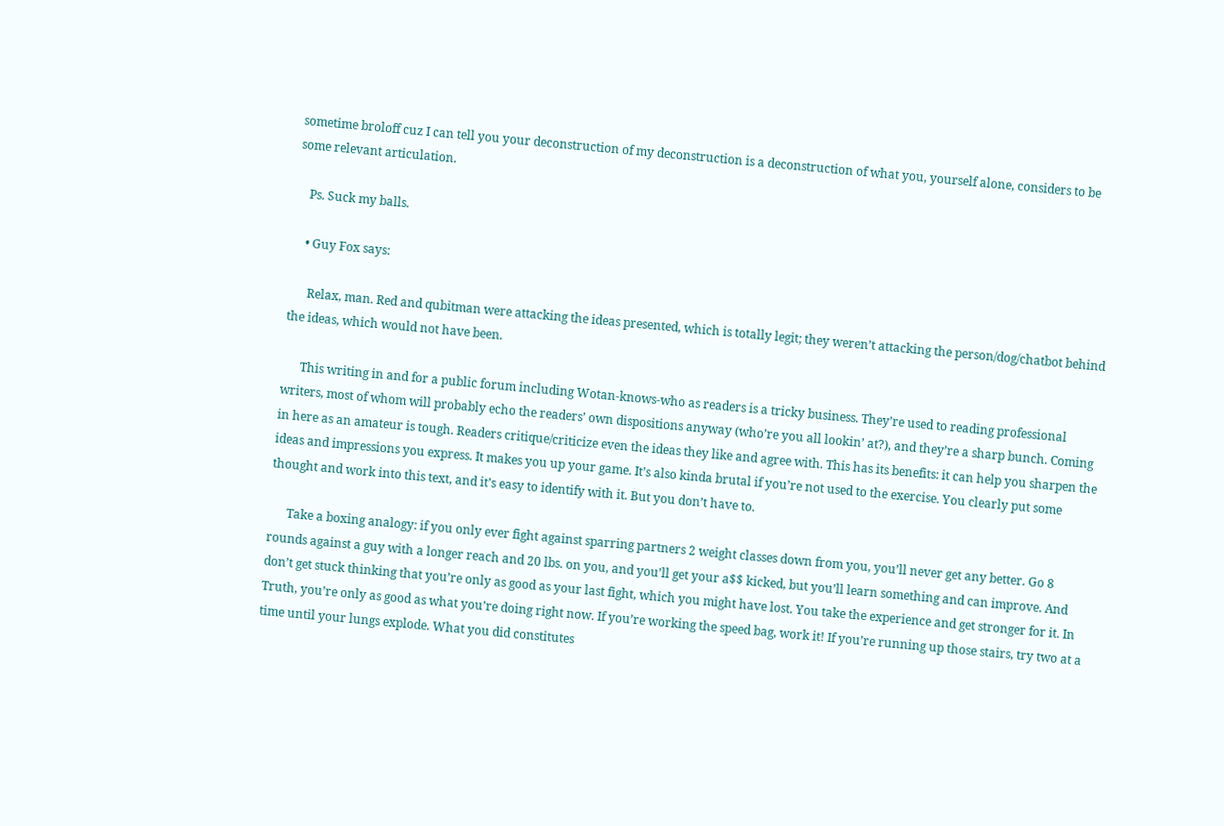sometime broloff cuz I can tell you your deconstruction of my deconstruction is a deconstruction of what you, yourself alone, considers to be some relevant articulation.

    Ps. Suck my balls.

    • Guy Fox says:

      Relax, man. Red and qubitman were attacking the ideas presented, which is totally legit; they weren’t attacking the person/dog/chatbot behind the ideas, which would not have been.

      This writing in and for a public forum including Wotan-knows-who as readers is a tricky business. They’re used to reading professional writers, most of whom will probably echo the readers’ own dispositions anyway (who’re you all lookin’ at?), and they’re a sharp bunch. Coming in here as an amateur is tough. Readers critique/criticize even the ideas they like and agree with. This has its benefits: it can help you sharpen the ideas and impressions you express. It makes you up your game. It’s also kinda brutal if you’re not used to the exercise. You clearly put some thought and work into this text, and it’s easy to identify with it. But you don’t have to.

      Take a boxing analogy: if you only ever fight against sparring partners 2 weight classes down from you, you’ll never get any better. Go 8 rounds against a guy with a longer reach and 20 lbs. on you, and you’ll get your a$$ kicked, but you’ll learn something and can improve. And don’t get stuck thinking that you’re only as good as your last fight, which you might have lost. You take the experience and get stronger for it. In Truth, you’re only as good as what you’re doing right now. If you’re working the speed bag, work it! If you’re running up those stairs, try two at a time until your lungs explode. What you did constitutes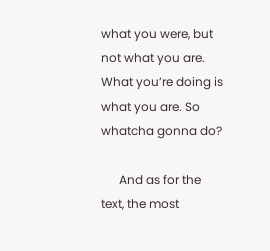what you were, but not what you are. What you’re doing is what you are. So whatcha gonna do?

      And as for the text, the most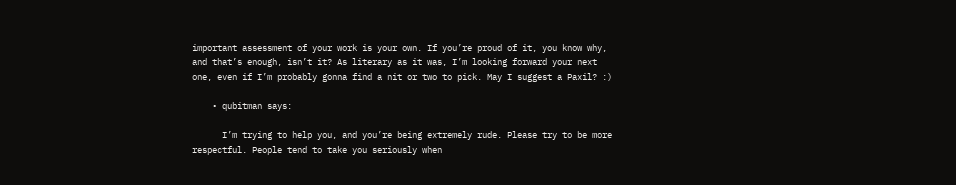important assessment of your work is your own. If you’re proud of it, you know why, and that’s enough, isn’t it? As literary as it was, I’m looking forward your next one, even if I’m probably gonna find a nit or two to pick. May I suggest a Paxil? :)

    • qubitman says:

      I’m trying to help you, and you’re being extremely rude. Please try to be more respectful. People tend to take you seriously when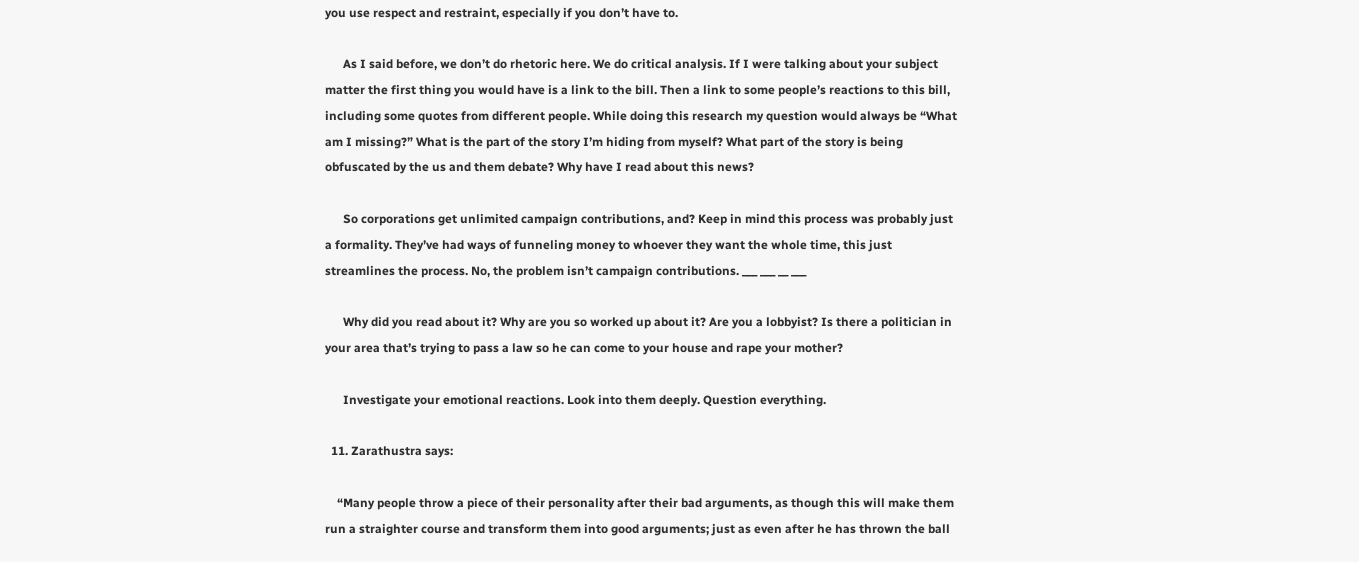you use respect and restraint, especially if you don’t have to.

      As I said before, we don’t do rhetoric here. We do critical analysis. If I were talking about your subject matter the first thing you would have is a link to the bill. Then a link to some people’s reactions to this bill, including some quotes from different people. While doing this research my question would always be “What am I missing?” What is the part of the story I’m hiding from myself? What part of the story is being obfuscated by the us and them debate? Why have I read about this news?

      So corporations get unlimited campaign contributions, and? Keep in mind this process was probably just a formality. They’ve had ways of funneling money to whoever they want the whole time, this just streamlines the process. No, the problem isn’t campaign contributions. ___ ___ __ ___

      Why did you read about it? Why are you so worked up about it? Are you a lobbyist? Is there a politician in your area that’s trying to pass a law so he can come to your house and rape your mother?

      Investigate your emotional reactions. Look into them deeply. Question everything.

  11. Zarathustra says:

    “Many people throw a piece of their personality after their bad arguments, as though this will make them run a straighter course and transform them into good arguments; just as even after he has thrown the ball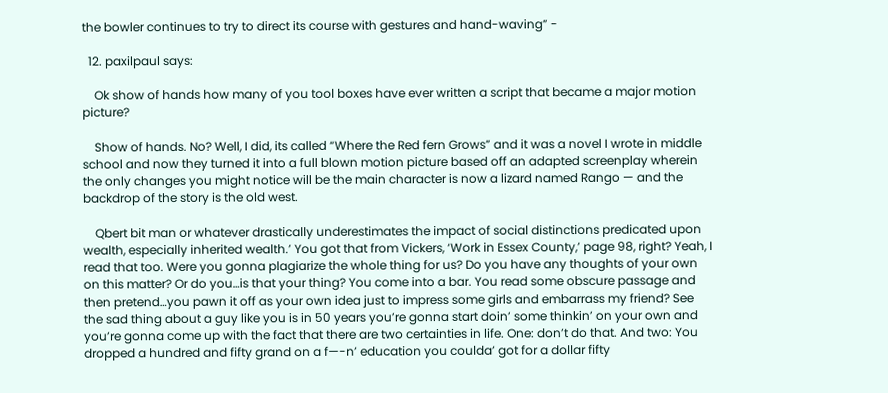the bowler continues to try to direct its course with gestures and hand-waving” -

  12. paxilpaul says:

    Ok show of hands how many of you tool boxes have ever written a script that became a major motion picture?

    Show of hands. No? Well, I did, its called “Where the Red fern Grows” and it was a novel I wrote in middle school and now they turned it into a full blown motion picture based off an adapted screenplay wherein the only changes you might notice will be the main character is now a lizard named Rango — and the backdrop of the story is the old west.

    Qbert bit man or whatever drastically underestimates the impact of social distinctions predicated upon wealth, especially inherited wealth.’ You got that from Vickers, ‘Work in Essex County,’ page 98, right? Yeah, I read that too. Were you gonna plagiarize the whole thing for us? Do you have any thoughts of your own on this matter? Or do you…is that your thing? You come into a bar. You read some obscure passage and then pretend…you pawn it off as your own idea just to impress some girls and embarrass my friend? See the sad thing about a guy like you is in 50 years you’re gonna start doin’ some thinkin’ on your own and you’re gonna come up with the fact that there are two certainties in life. One: don’t do that. And two: You dropped a hundred and fifty grand on a f—-n’ education you coulda’ got for a dollar fifty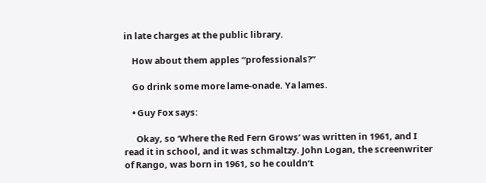in late charges at the public library.

    How about them apples “professionals?”

    Go drink some more lame-onade. Ya lames.

    • Guy Fox says:

      Okay, so ‘Where the Red Fern Grows’ was written in 1961, and I read it in school, and it was schmaltzy. John Logan, the screenwriter of Rango, was born in 1961, so he couldn’t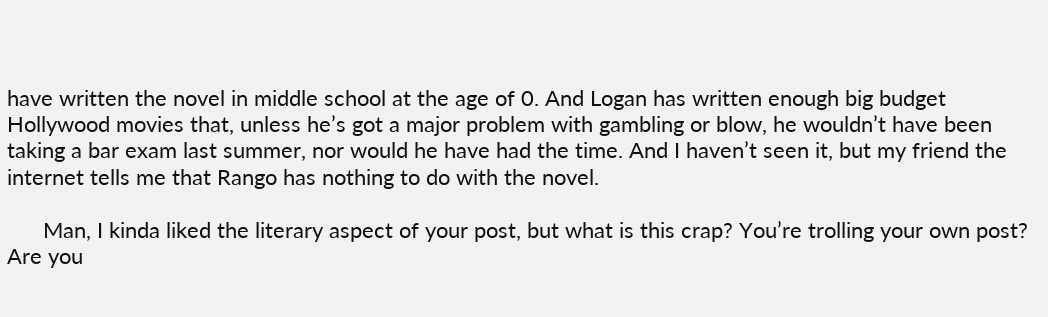have written the novel in middle school at the age of 0. And Logan has written enough big budget Hollywood movies that, unless he’s got a major problem with gambling or blow, he wouldn’t have been taking a bar exam last summer, nor would he have had the time. And I haven’t seen it, but my friend the internet tells me that Rango has nothing to do with the novel.

      Man, I kinda liked the literary aspect of your post, but what is this crap? You’re trolling your own post? Are you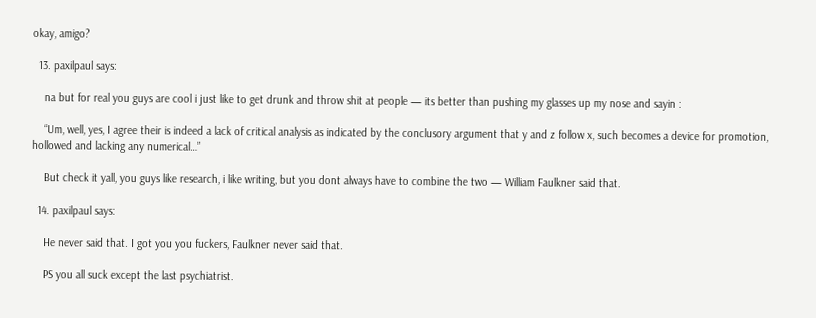okay, amigo?

  13. paxilpaul says:

    na but for real you guys are cool i just like to get drunk and throw shit at people — its better than pushing my glasses up my nose and sayin :

    “Um, well, yes, I agree their is indeed a lack of critical analysis as indicated by the conclusory argument that y and z follow x, such becomes a device for promotion, hollowed and lacking any numerical…”

    But check it yall, you guys like research, i like writing, but you dont always have to combine the two — William Faulkner said that.

  14. paxilpaul says:

    He never said that. I got you you fuckers, Faulkner never said that.

    PS you all suck except the last psychiatrist.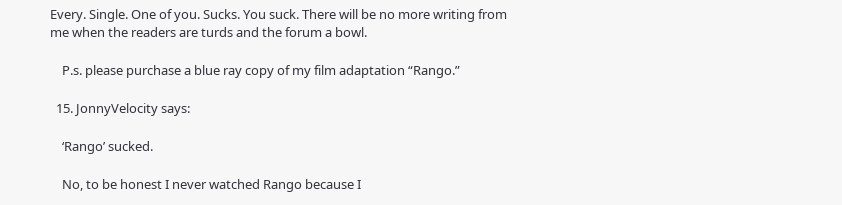Every. Single. One of you. Sucks. You suck. There will be no more writing from me when the readers are turds and the forum a bowl.

    P.s. please purchase a blue ray copy of my film adaptation “Rango.”

  15. JonnyVelocity says:

    ‘Rango’ sucked.

    No, to be honest I never watched Rango because I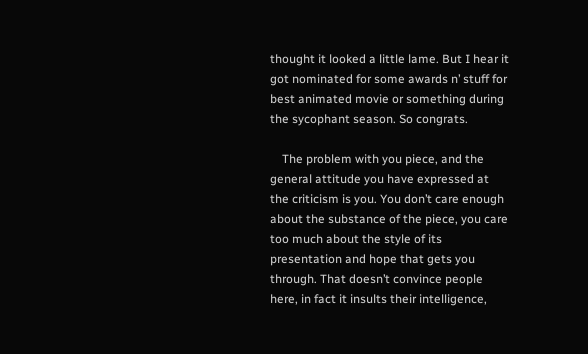thought it looked a little lame. But I hear it got nominated for some awards n’ stuff for best animated movie or something during the sycophant season. So congrats.

    The problem with you piece, and the general attitude you have expressed at the criticism is you. You don’t care enough about the substance of the piece, you care too much about the style of its presentation and hope that gets you through. That doesn’t convince people here, in fact it insults their intelligence,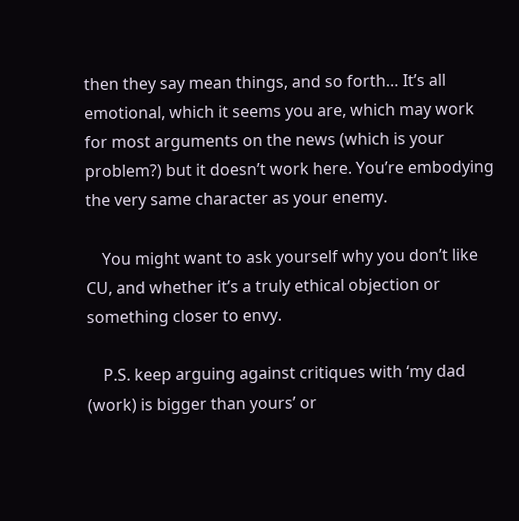then they say mean things, and so forth… It’s all emotional, which it seems you are, which may work for most arguments on the news (which is your problem?) but it doesn’t work here. You’re embodying the very same character as your enemy.

    You might want to ask yourself why you don’t like CU, and whether it’s a truly ethical objection or something closer to envy.

    P.S. keep arguing against critiques with ‘my dad (work) is bigger than yours’ or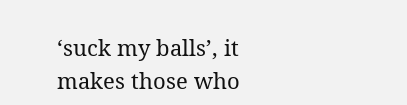‘suck my balls’, it makes those who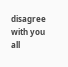disagree with you all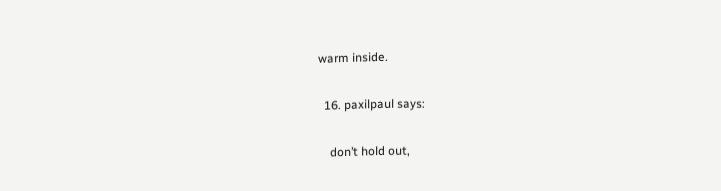warm inside.

  16. paxilpaul says:

    don’t hold out,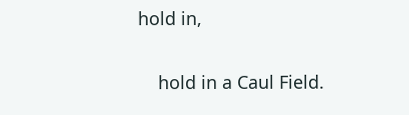hold in,

    hold in a Caul Field.